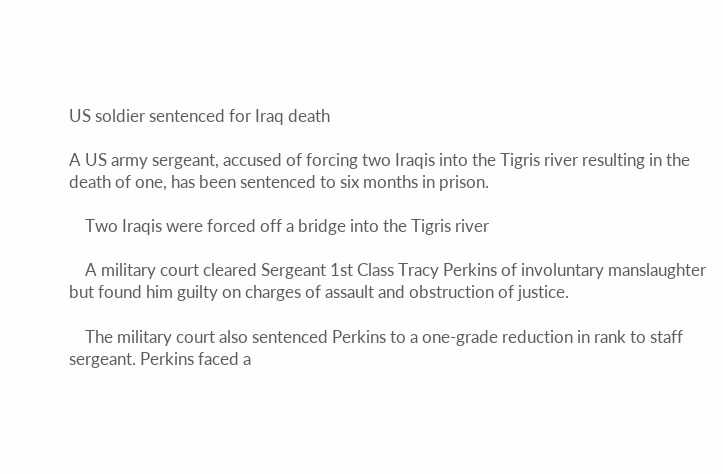US soldier sentenced for Iraq death

A US army sergeant, accused of forcing two Iraqis into the Tigris river resulting in the death of one, has been sentenced to six months in prison.

    Two Iraqis were forced off a bridge into the Tigris river

    A military court cleared Sergeant 1st Class Tracy Perkins of involuntary manslaughter but found him guilty on charges of assault and obstruction of justice.

    The military court also sentenced Perkins to a one-grade reduction in rank to staff sergeant. Perkins faced a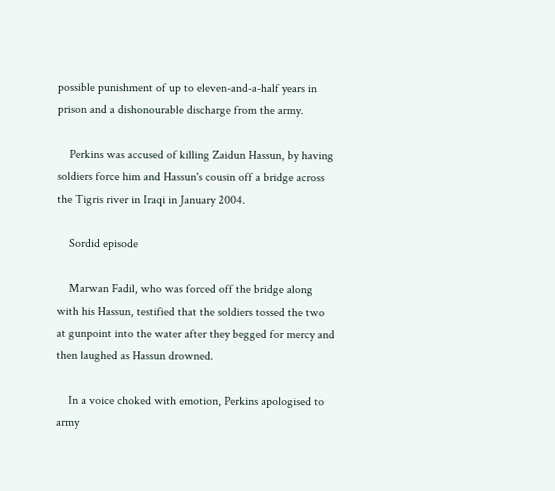possible punishment of up to eleven-and-a-half years in prison and a dishonourable discharge from the army.

    Perkins was accused of killing Zaidun Hassun, by having soldiers force him and Hassun's cousin off a bridge across the Tigris river in Iraqi in January 2004.

    Sordid episode

    Marwan Fadil, who was forced off the bridge along with his Hassun, testified that the soldiers tossed the two at gunpoint into the water after they begged for mercy and then laughed as Hassun drowned.

    In a voice choked with emotion, Perkins apologised to army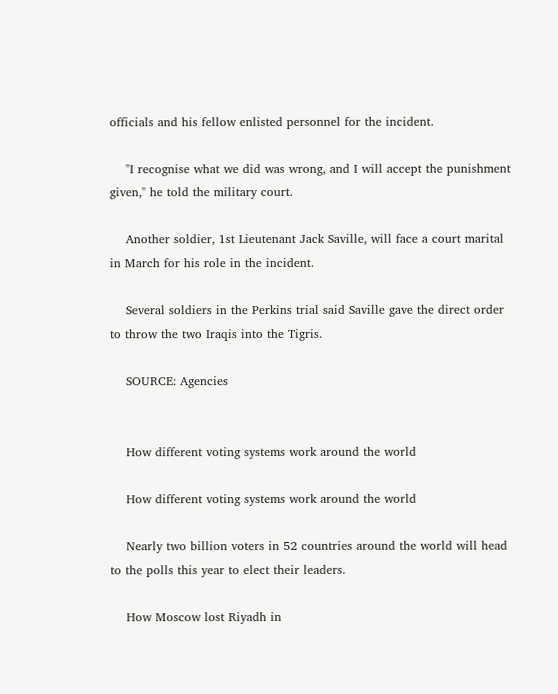officials and his fellow enlisted personnel for the incident.

    "I recognise what we did was wrong, and I will accept the punishment given," he told the military court.

    Another soldier, 1st Lieutenant Jack Saville, will face a court marital in March for his role in the incident.

    Several soldiers in the Perkins trial said Saville gave the direct order to throw the two Iraqis into the Tigris.

    SOURCE: Agencies


    How different voting systems work around the world

    How different voting systems work around the world

    Nearly two billion voters in 52 countries around the world will head to the polls this year to elect their leaders.

    How Moscow lost Riyadh in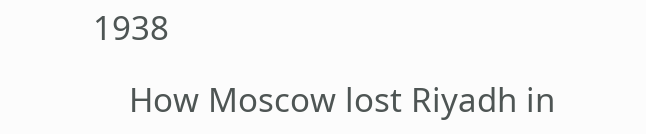1938

    How Moscow lost Riyadh in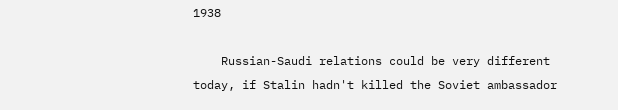1938

    Russian-Saudi relations could be very different today, if Stalin hadn't killed the Soviet ambassador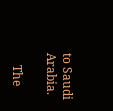to Saudi Arabia.

    The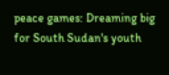peace games: Dreaming big for South Sudan's youth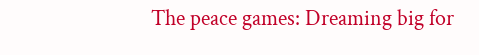The peace games: Dreaming big for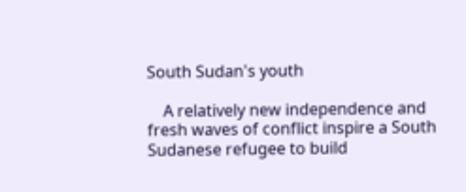South Sudan's youth

    A relatively new independence and fresh waves of conflict inspire a South Sudanese refugee to build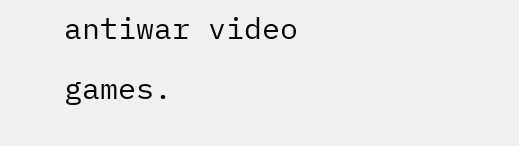antiwar video games.